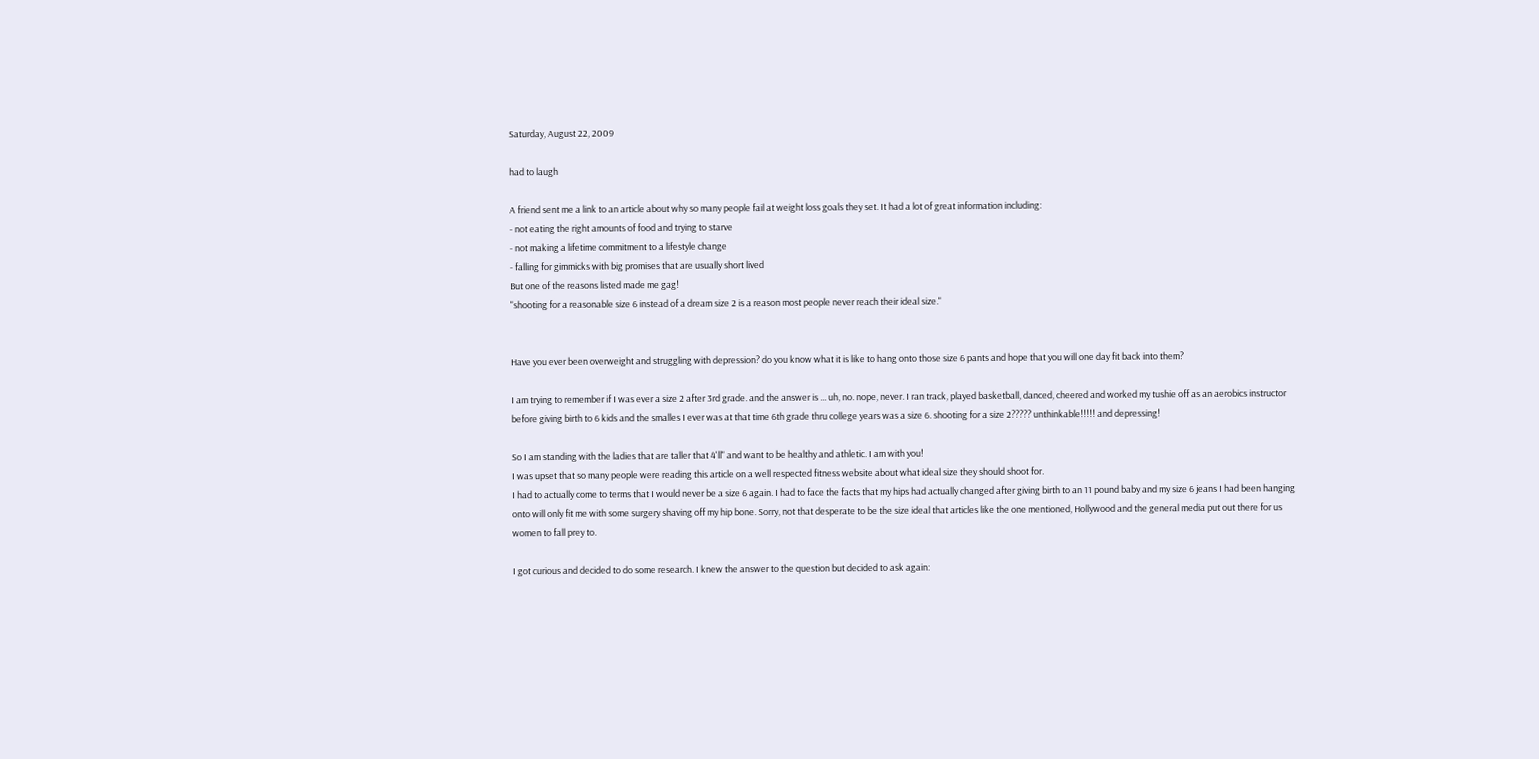Saturday, August 22, 2009

had to laugh

A friend sent me a link to an article about why so many people fail at weight loss goals they set. It had a lot of great information including:
- not eating the right amounts of food and trying to starve
- not making a lifetime commitment to a lifestyle change
- falling for gimmicks with big promises that are usually short lived
But one of the reasons listed made me gag!
"shooting for a reasonable size 6 instead of a dream size 2 is a reason most people never reach their ideal size."


Have you ever been overweight and struggling with depression? do you know what it is like to hang onto those size 6 pants and hope that you will one day fit back into them?

I am trying to remember if I was ever a size 2 after 3rd grade. and the answer is ... uh, no. nope, never. I ran track, played basketball, danced, cheered and worked my tushie off as an aerobics instructor before giving birth to 6 kids and the smalles I ever was at that time 6th grade thru college years was a size 6. shooting for a size 2????? unthinkable!!!!! and depressing!

So I am standing with the ladies that are taller that 4'll" and want to be healthy and athletic. I am with you!
I was upset that so many people were reading this article on a well respected fitness website about what ideal size they should shoot for.
I had to actually come to terms that I would never be a size 6 again. I had to face the facts that my hips had actually changed after giving birth to an 11 pound baby and my size 6 jeans I had been hanging onto will only fit me with some surgery shaving off my hip bone. Sorry, not that desperate to be the size ideal that articles like the one mentioned, Hollywood and the general media put out there for us women to fall prey to.

I got curious and decided to do some research. I knew the answer to the question but decided to ask again: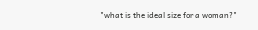"what is the ideal size for a woman?"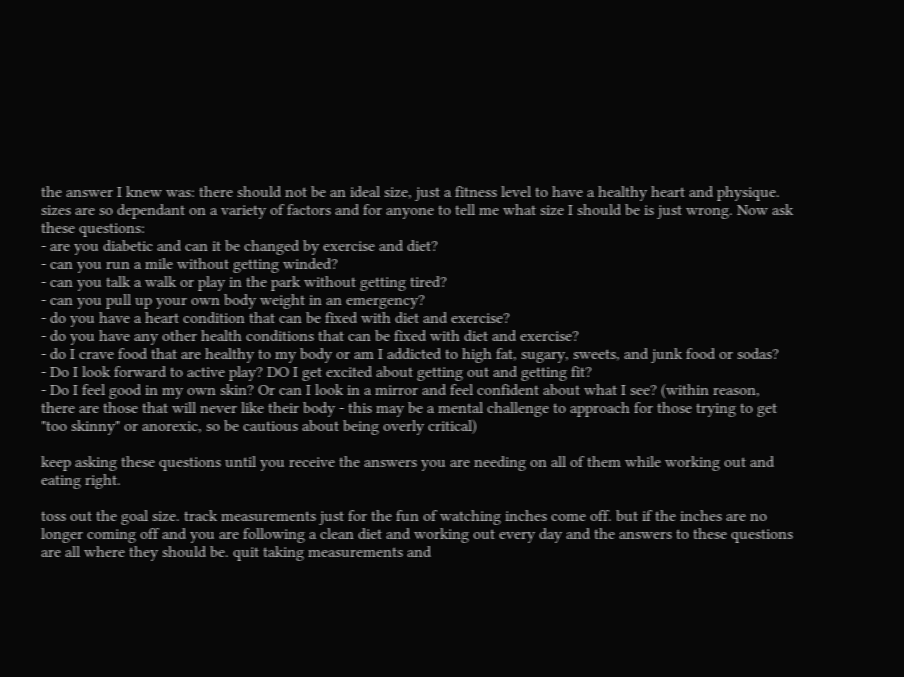the answer I knew was: there should not be an ideal size, just a fitness level to have a healthy heart and physique. sizes are so dependant on a variety of factors and for anyone to tell me what size I should be is just wrong. Now ask these questions:
- are you diabetic and can it be changed by exercise and diet?
- can you run a mile without getting winded?
- can you talk a walk or play in the park without getting tired?
- can you pull up your own body weight in an emergency?
- do you have a heart condition that can be fixed with diet and exercise?
- do you have any other health conditions that can be fixed with diet and exercise?
- do I crave food that are healthy to my body or am I addicted to high fat, sugary, sweets, and junk food or sodas?
- Do I look forward to active play? DO I get excited about getting out and getting fit?
- Do I feel good in my own skin? Or can I look in a mirror and feel confident about what I see? (within reason, there are those that will never like their body - this may be a mental challenge to approach for those trying to get "too skinny" or anorexic, so be cautious about being overly critical)

keep asking these questions until you receive the answers you are needing on all of them while working out and eating right.

toss out the goal size. track measurements just for the fun of watching inches come off. but if the inches are no longer coming off and you are following a clean diet and working out every day and the answers to these questions are all where they should be. quit taking measurements and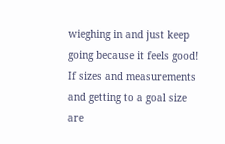wieghing in and just keep going because it feels good!
If sizes and measurements and getting to a goal size are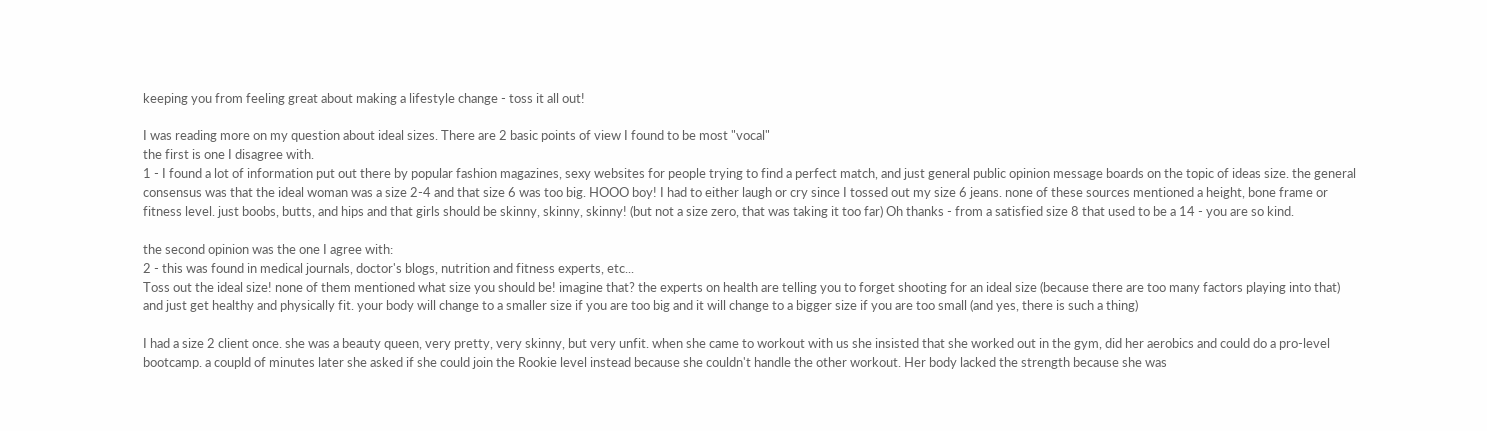keeping you from feeling great about making a lifestyle change - toss it all out!

I was reading more on my question about ideal sizes. There are 2 basic points of view I found to be most "vocal"
the first is one I disagree with.
1 - I found a lot of information put out there by popular fashion magazines, sexy websites for people trying to find a perfect match, and just general public opinion message boards on the topic of ideas size. the general consensus was that the ideal woman was a size 2-4 and that size 6 was too big. HOOO boy! I had to either laugh or cry since I tossed out my size 6 jeans. none of these sources mentioned a height, bone frame or fitness level. just boobs, butts, and hips and that girls should be skinny, skinny, skinny! (but not a size zero, that was taking it too far) Oh thanks - from a satisfied size 8 that used to be a 14 - you are so kind.

the second opinion was the one I agree with:
2 - this was found in medical journals, doctor's blogs, nutrition and fitness experts, etc...
Toss out the ideal size! none of them mentioned what size you should be! imagine that? the experts on health are telling you to forget shooting for an ideal size (because there are too many factors playing into that) and just get healthy and physically fit. your body will change to a smaller size if you are too big and it will change to a bigger size if you are too small (and yes, there is such a thing)

I had a size 2 client once. she was a beauty queen, very pretty, very skinny, but very unfit. when she came to workout with us she insisted that she worked out in the gym, did her aerobics and could do a pro-level bootcamp. a coupld of minutes later she asked if she could join the Rookie level instead because she couldn't handle the other workout. Her body lacked the strength because she was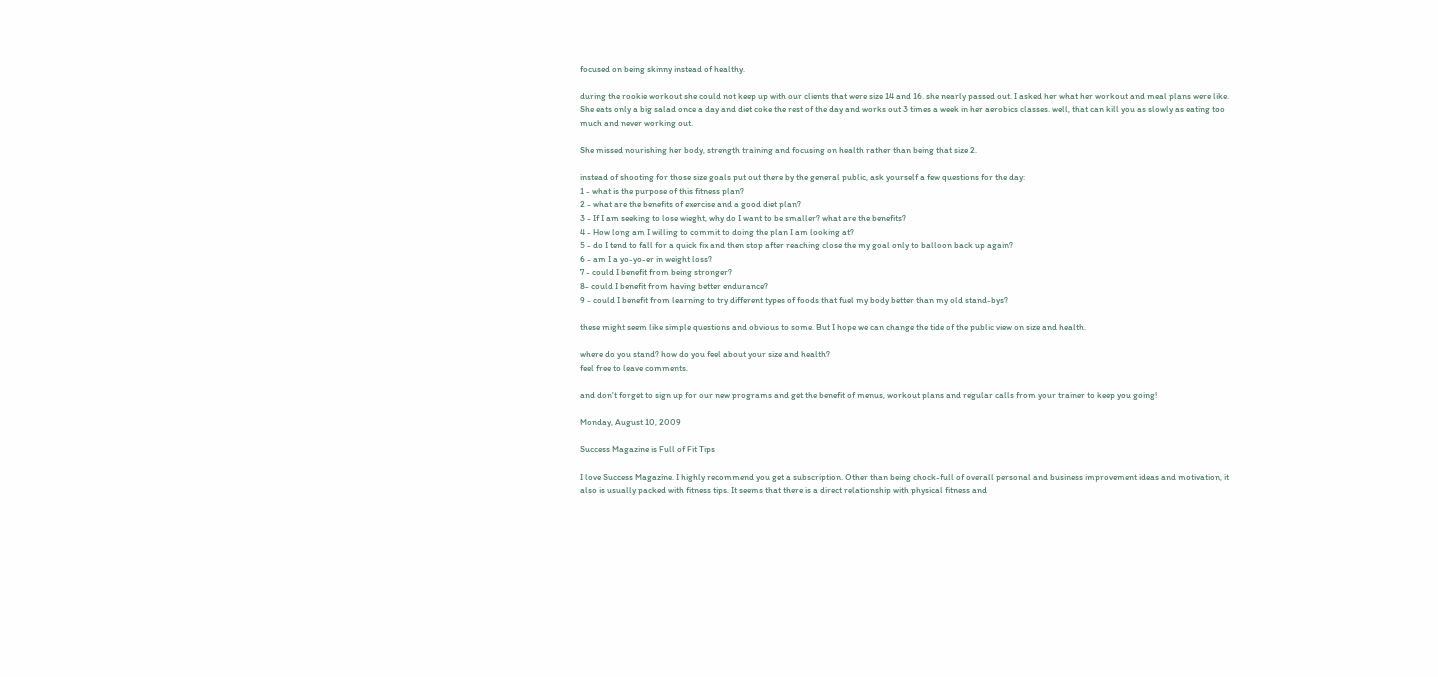focused on being skinny instead of healthy.

during the rookie workout she could not keep up with our clients that were size 14 and 16. she nearly passed out. I asked her what her workout and meal plans were like. She eats only a big salad once a day and diet coke the rest of the day and works out 3 times a week in her aerobics classes. well, that can kill you as slowly as eating too much and never working out.

She missed nourishing her body, strength training and focusing on health rather than being that size 2.

instead of shooting for those size goals put out there by the general public, ask yourself a few questions for the day:
1 - what is the purpose of this fitness plan?
2 - what are the benefits of exercise and a good diet plan?
3 - If I am seeking to lose wieght, why do I want to be smaller? what are the benefits?
4 - How long am I willing to commit to doing the plan I am looking at?
5 - do I tend to fall for a quick fix and then stop after reaching close the my goal only to balloon back up again?
6 - am I a yo-yo-er in weight loss?
7 - could I benefit from being stronger?
8- could I benefit from having better endurance?
9 - could I benefit from learning to try different types of foods that fuel my body better than my old stand-bys?

these might seem like simple questions and obvious to some. But I hope we can change the tide of the public view on size and health.

where do you stand? how do you feel about your size and health?
feel free to leave comments.

and don't forget to sign up for our new programs and get the benefit of menus, workout plans and regular calls from your trainer to keep you going!

Monday, August 10, 2009

Success Magazine is Full of Fit Tips

I love Success Magazine. I highly recommend you get a subscription. Other than being chock-full of overall personal and business improvement ideas and motivation, it also is usually packed with fitness tips. It seems that there is a direct relationship with physical fitness and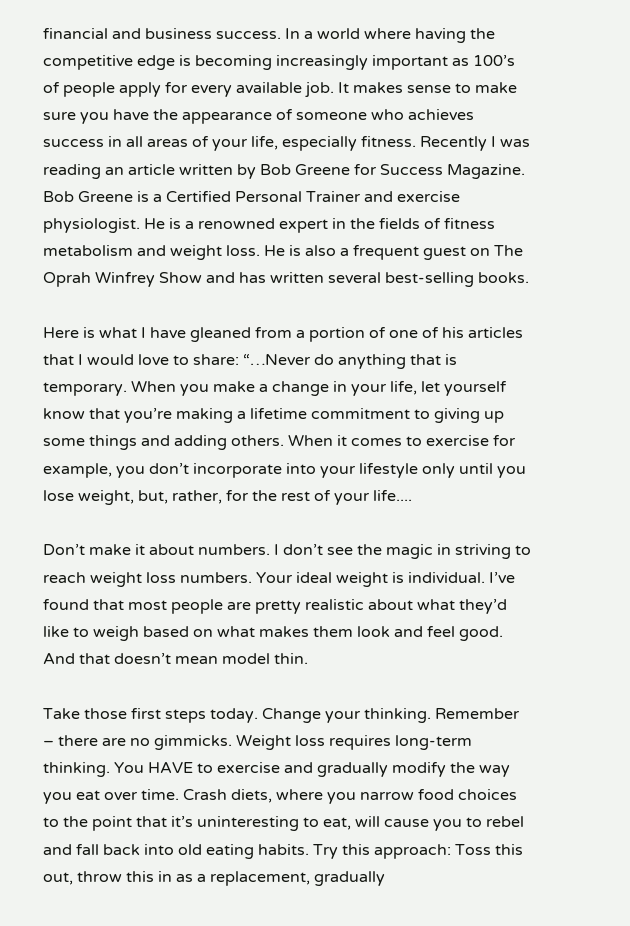financial and business success. In a world where having the competitive edge is becoming increasingly important as 100’s of people apply for every available job. It makes sense to make sure you have the appearance of someone who achieves success in all areas of your life, especially fitness. Recently I was reading an article written by Bob Greene for Success Magazine. Bob Greene is a Certified Personal Trainer and exercise physiologist. He is a renowned expert in the fields of fitness metabolism and weight loss. He is also a frequent guest on The Oprah Winfrey Show and has written several best-selling books.

Here is what I have gleaned from a portion of one of his articles that I would love to share: “…Never do anything that is temporary. When you make a change in your life, let yourself know that you’re making a lifetime commitment to giving up some things and adding others. When it comes to exercise for example, you don’t incorporate into your lifestyle only until you lose weight, but, rather, for the rest of your life....

Don’t make it about numbers. I don’t see the magic in striving to reach weight loss numbers. Your ideal weight is individual. I’ve found that most people are pretty realistic about what they’d like to weigh based on what makes them look and feel good. And that doesn’t mean model thin.

Take those first steps today. Change your thinking. Remember – there are no gimmicks. Weight loss requires long-term thinking. You HAVE to exercise and gradually modify the way you eat over time. Crash diets, where you narrow food choices to the point that it’s uninteresting to eat, will cause you to rebel and fall back into old eating habits. Try this approach: Toss this out, throw this in as a replacement, gradually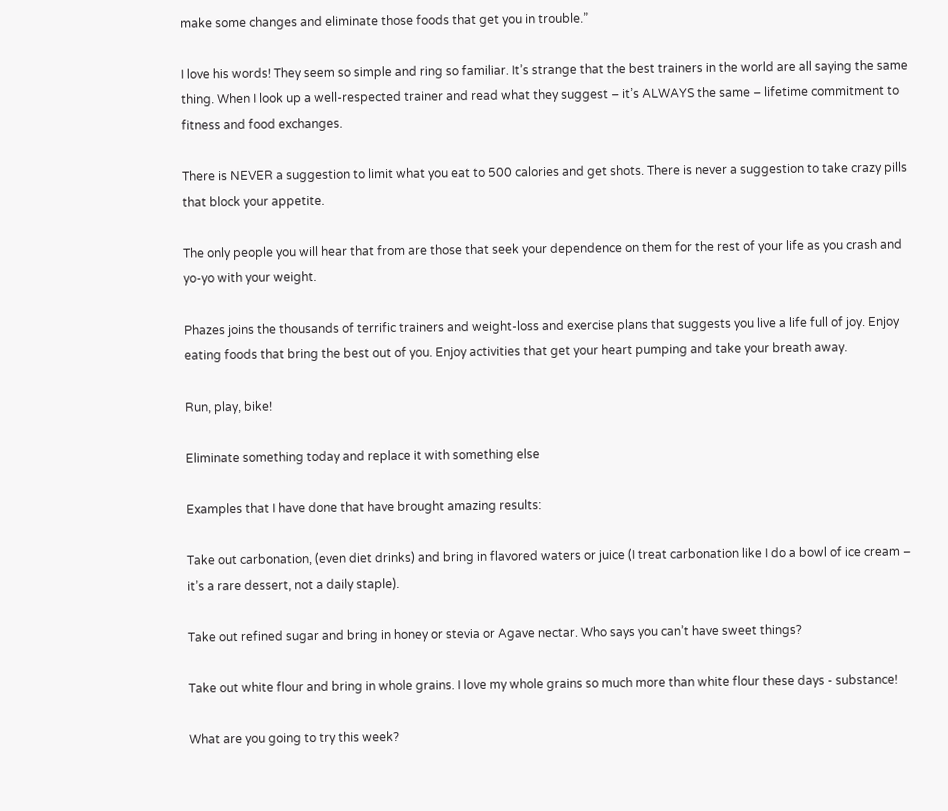make some changes and eliminate those foods that get you in trouble.”

I love his words! They seem so simple and ring so familiar. It’s strange that the best trainers in the world are all saying the same thing. When I look up a well-respected trainer and read what they suggest – it’s ALWAYS the same – lifetime commitment to fitness and food exchanges.

There is NEVER a suggestion to limit what you eat to 500 calories and get shots. There is never a suggestion to take crazy pills that block your appetite.

The only people you will hear that from are those that seek your dependence on them for the rest of your life as you crash and yo-yo with your weight.

Phazes joins the thousands of terrific trainers and weight-loss and exercise plans that suggests you live a life full of joy. Enjoy eating foods that bring the best out of you. Enjoy activities that get your heart pumping and take your breath away.

Run, play, bike!

Eliminate something today and replace it with something else

Examples that I have done that have brought amazing results:

Take out carbonation, (even diet drinks) and bring in flavored waters or juice (I treat carbonation like I do a bowl of ice cream – it’s a rare dessert, not a daily staple).

Take out refined sugar and bring in honey or stevia or Agave nectar. Who says you can’t have sweet things?

Take out white flour and bring in whole grains. I love my whole grains so much more than white flour these days - substance!

What are you going to try this week?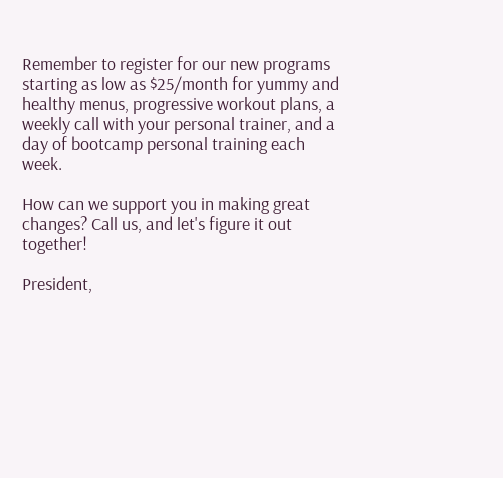Remember to register for our new programs starting as low as $25/month for yummy and healthy menus, progressive workout plans, a weekly call with your personal trainer, and a day of bootcamp personal training each week.

How can we support you in making great changes? Call us, and let's figure it out together!

President,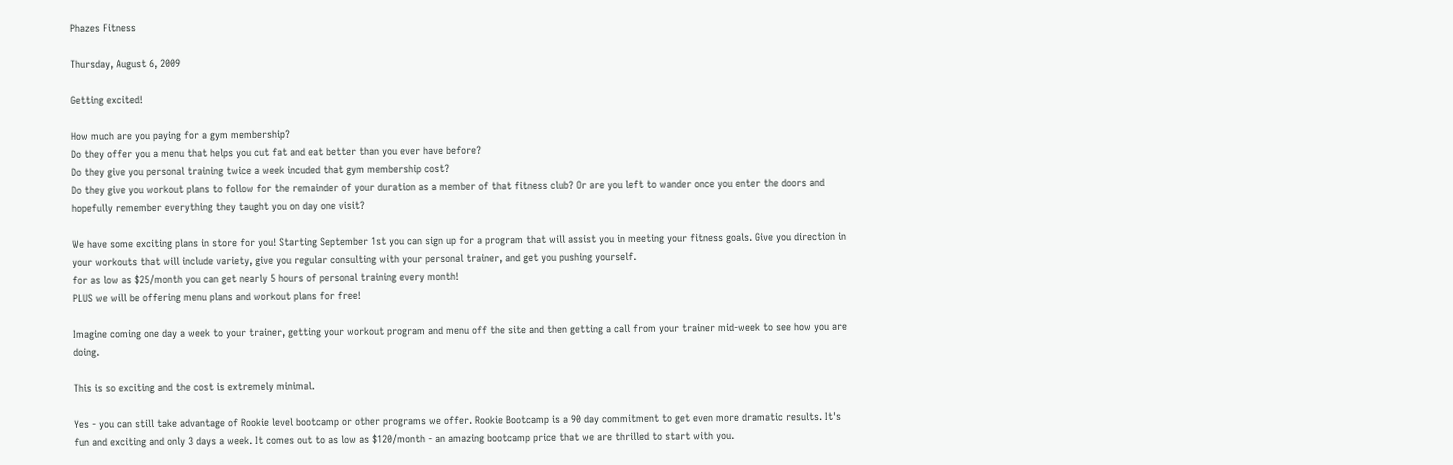Phazes Fitness

Thursday, August 6, 2009

Getting excited!

How much are you paying for a gym membership?
Do they offer you a menu that helps you cut fat and eat better than you ever have before?
Do they give you personal training twice a week incuded that gym membership cost?
Do they give you workout plans to follow for the remainder of your duration as a member of that fitness club? Or are you left to wander once you enter the doors and hopefully remember everything they taught you on day one visit?

We have some exciting plans in store for you! Starting September 1st you can sign up for a program that will assist you in meeting your fitness goals. Give you direction in your workouts that will include variety, give you regular consulting with your personal trainer, and get you pushing yourself.
for as low as $25/month you can get nearly 5 hours of personal training every month!
PLUS we will be offering menu plans and workout plans for free!

Imagine coming one day a week to your trainer, getting your workout program and menu off the site and then getting a call from your trainer mid-week to see how you are doing.

This is so exciting and the cost is extremely minimal.

Yes - you can still take advantage of Rookie level bootcamp or other programs we offer. Rookie Bootcamp is a 90 day commitment to get even more dramatic results. It's fun and exciting and only 3 days a week. It comes out to as low as $120/month - an amazing bootcamp price that we are thrilled to start with you.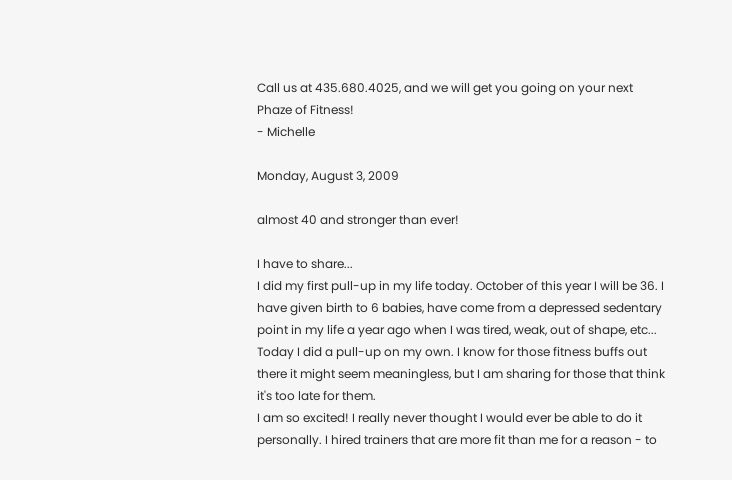Call us at 435.680.4025, and we will get you going on your next Phaze of Fitness!
- Michelle

Monday, August 3, 2009

almost 40 and stronger than ever!

I have to share...
I did my first pull-up in my life today. October of this year I will be 36. I have given birth to 6 babies, have come from a depressed sedentary point in my life a year ago when I was tired, weak, out of shape, etc...
Today I did a pull-up on my own. I know for those fitness buffs out there it might seem meaningless, but I am sharing for those that think it's too late for them.
I am so excited! I really never thought I would ever be able to do it personally. I hired trainers that are more fit than me for a reason - to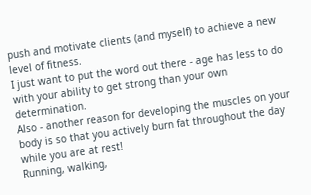push and motivate clients (and myself) to achieve a new level of fitness.
I just want to put the word out there - age has less to do with your ability to get strong than your own determination.
Also - another reason for developing the muscles on your body is so that you actively burn fat throughout the day while you are at rest!
Running, walking,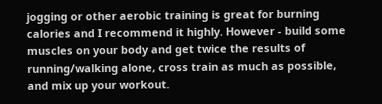jogging or other aerobic training is great for burning calories and I recommend it highly. However - build some muscles on your body and get twice the results of running/walking alone, cross train as much as possible, and mix up your workout.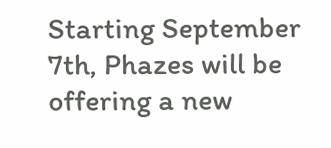Starting September 7th, Phazes will be offering a new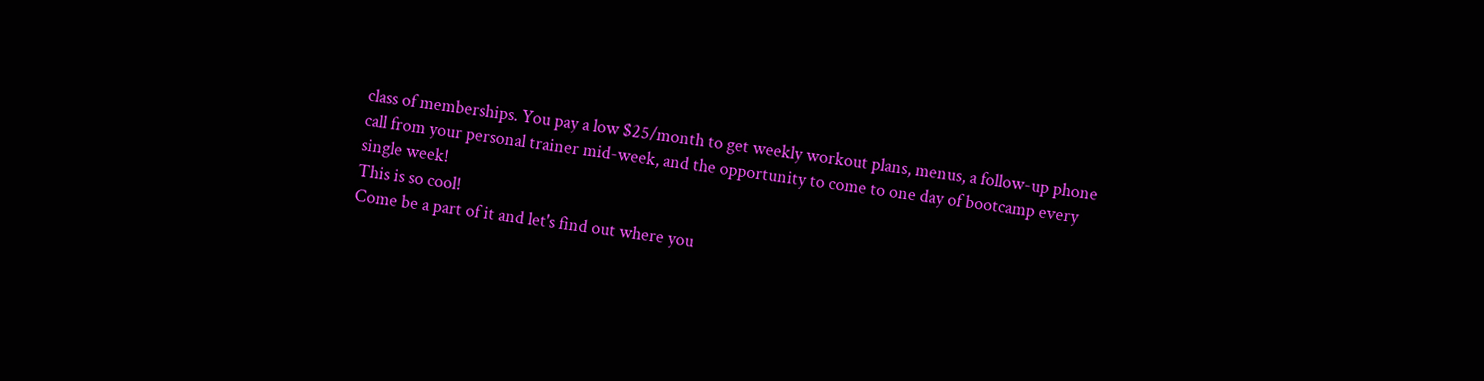class of memberships. You pay a low $25/month to get weekly workout plans, menus, a follow-up phone call from your personal trainer mid-week, and the opportunity to come to one day of bootcamp every single week!
This is so cool!
Come be a part of it and let's find out where you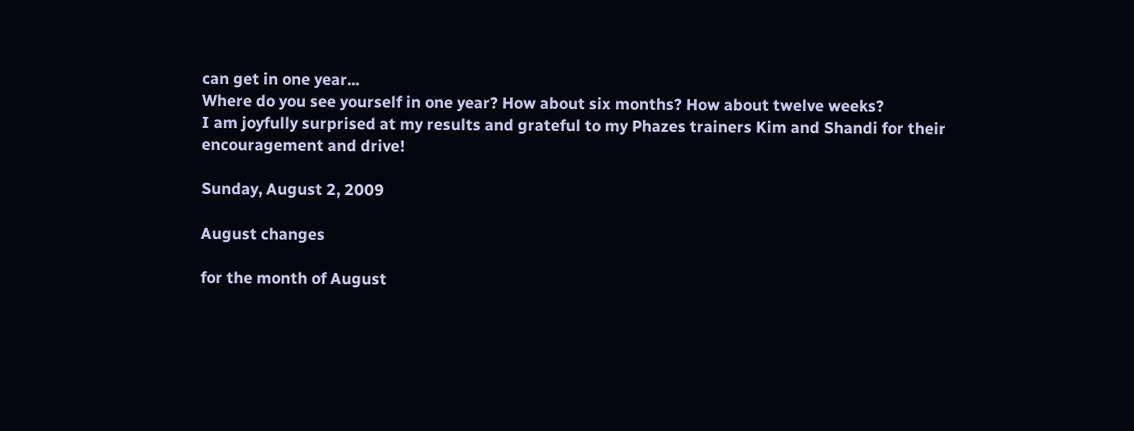can get in one year...
Where do you see yourself in one year? How about six months? How about twelve weeks?
I am joyfully surprised at my results and grateful to my Phazes trainers Kim and Shandi for their encouragement and drive!

Sunday, August 2, 2009

August changes

for the month of August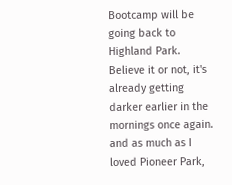Bootcamp will be going back to Highland Park. Believe it or not, it's already getting darker earlier in the mornings once again. and as much as I loved Pioneer Park,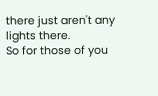there just aren't any lights there.
So for those of you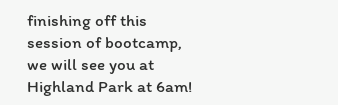finishing off this session of bootcamp, we will see you at Highland Park at 6am!